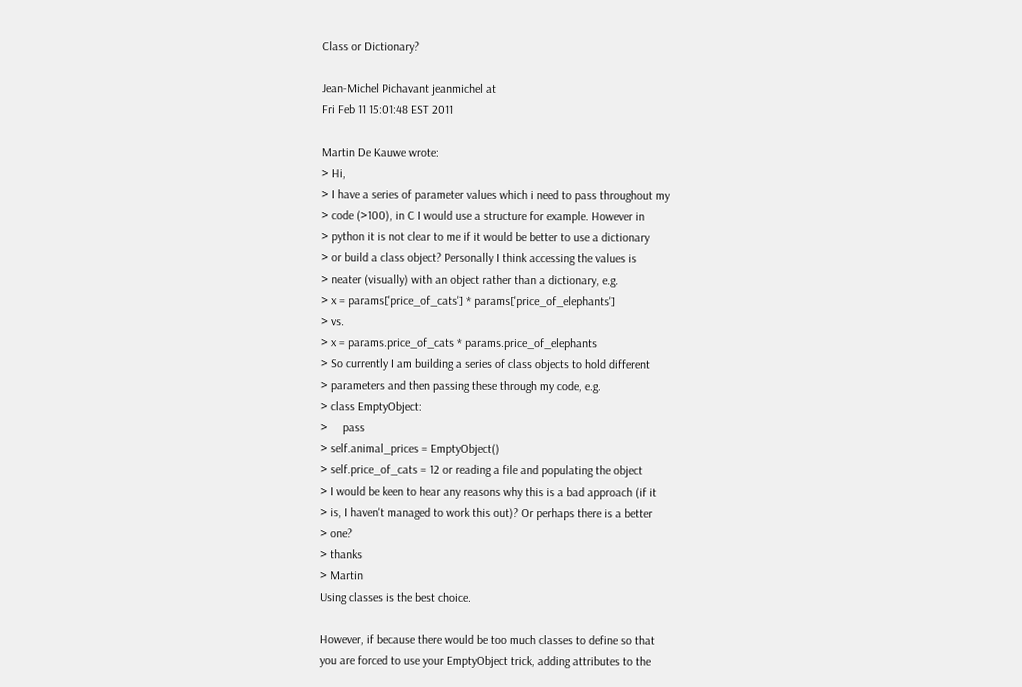Class or Dictionary?

Jean-Michel Pichavant jeanmichel at
Fri Feb 11 15:01:48 EST 2011

Martin De Kauwe wrote:
> Hi,
> I have a series of parameter values which i need to pass throughout my
> code (>100), in C I would use a structure for example. However in
> python it is not clear to me if it would be better to use a dictionary
> or build a class object? Personally I think accessing the values is
> neater (visually) with an object rather than a dictionary, e.g.
> x = params['price_of_cats'] * params['price_of_elephants']
> vs.
> x = params.price_of_cats * params.price_of_elephants
> So currently I am building a series of class objects to hold different
> parameters and then passing these through my code, e.g.
> class EmptyObject:
>     pass
> self.animal_prices = EmptyObject()
> self.price_of_cats = 12 or reading a file and populating the object
> I would be keen to hear any reasons why this is a bad approach (if it
> is, I haven't managed to work this out)? Or perhaps there is a better
> one?
> thanks
> Martin
Using classes is the best choice.

However, if because there would be too much classes to define so that
you are forced to use your EmptyObject trick, adding attributes to the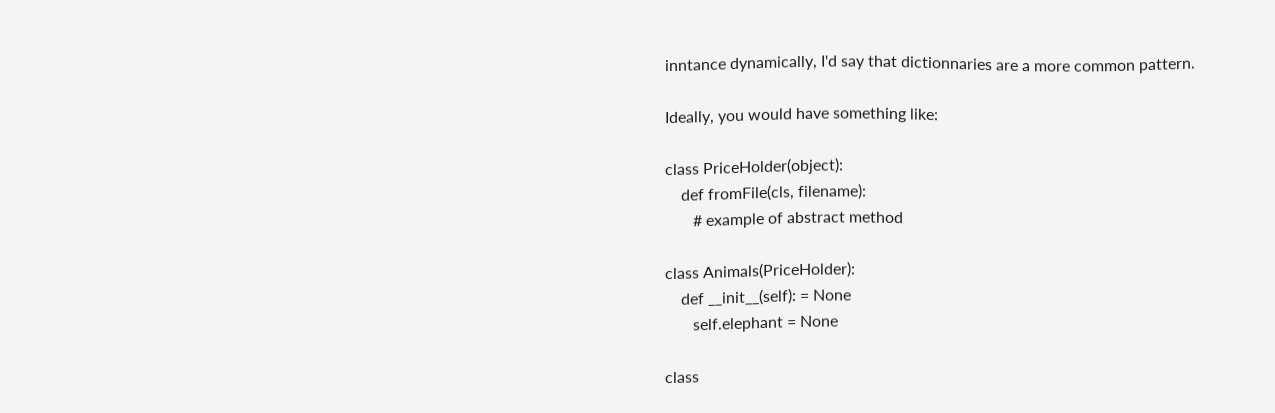inntance dynamically, I'd say that dictionnaries are a more common pattern.

Ideally, you would have something like:

class PriceHolder(object):
    def fromFile(cls, filename):
       # example of abstract method

class Animals(PriceHolder):
    def __init__(self): = None
       self.elephant = None

class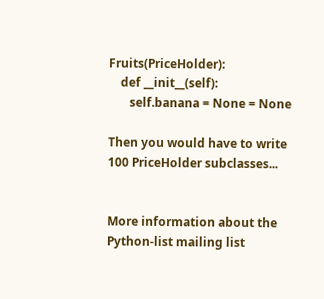Fruits(PriceHolder):
    def __init__(self):
       self.banana = None = None

Then you would have to write 100 PriceHolder subclasses...


More information about the Python-list mailing list